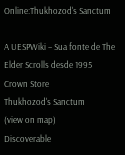Online:Thukhozod's Sanctum

A UESPWiki – Sua fonte de The Elder Scrolls desde 1995
Crown Store
Thukhozod's Sanctum
(view on map)
Discoverable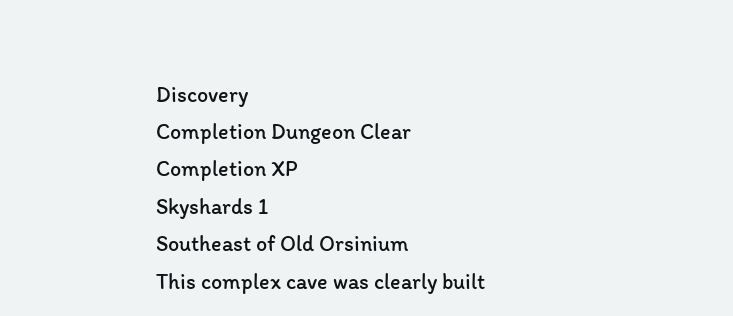Discovery
Completion Dungeon Clear
Completion XP
Skyshards 1
Southeast of Old Orsinium
This complex cave was clearly built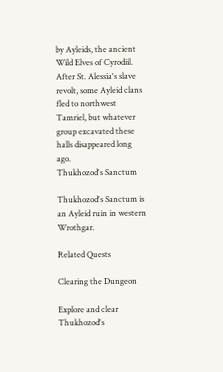by Ayleids, the ancient Wild Elves of Cyrodiil. After St. Alessia's slave revolt, some Ayleid clans fled to northwest Tamriel, but whatever group excavated these halls disappeared long ago.
Thukhozod's Sanctum

Thukhozod's Sanctum is an Ayleid ruin in western Wrothgar.

Related Quests

Clearing the Dungeon

Explore and clear Thukhozod's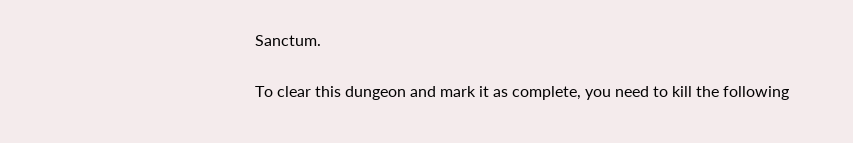Sanctum.

To clear this dungeon and mark it as complete, you need to kill the following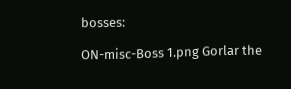bosses:

ON-misc-Boss 1.png Gorlar the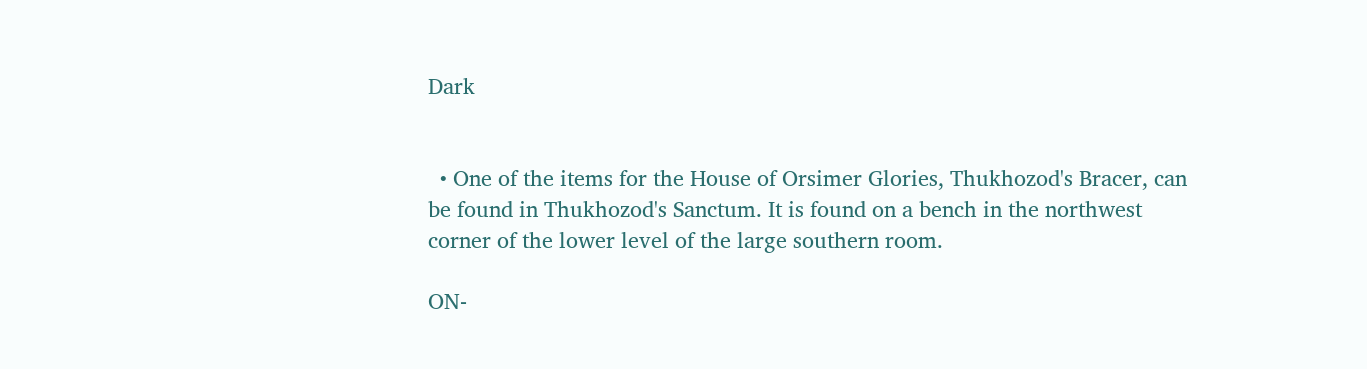Dark


  • One of the items for the House of Orsimer Glories, Thukhozod's Bracer, can be found in Thukhozod's Sanctum. It is found on a bench in the northwest corner of the lower level of the large southern room.

ON-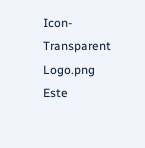Icon-Transparent Logo.png Este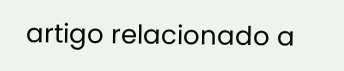artigo relacionado a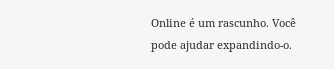Online é um rascunho. Você pode ajudar expandindo-o.